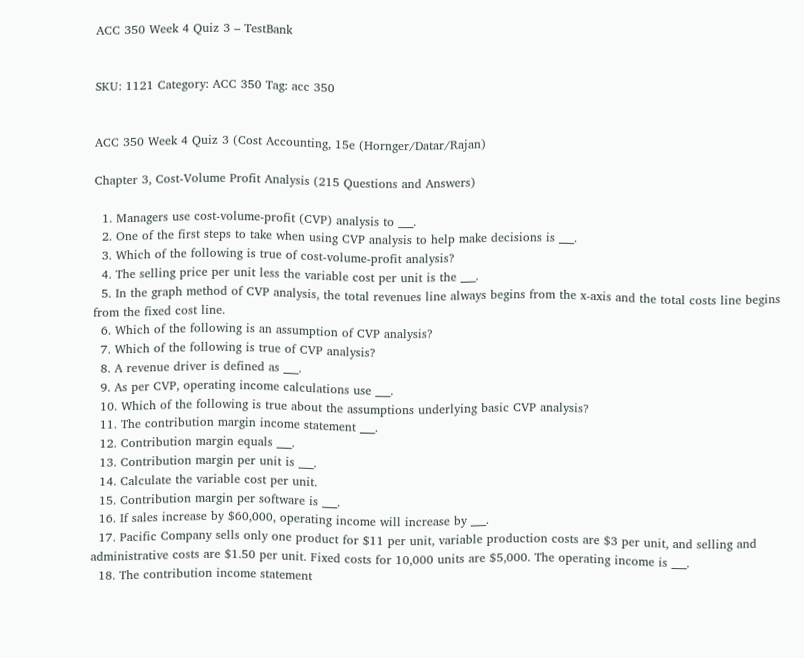ACC 350 Week 4 Quiz 3 – TestBank


SKU: 1121 Category: ACC 350 Tag: acc 350


ACC 350 Week 4 Quiz 3 (Cost Accounting, 15e (Hornger/Datar/Rajan)

Chapter 3, Cost-Volume Profit Analysis (215 Questions and Answers)

  1. Managers use cost-volume-profit (CVP) analysis to ___.
  2. One of the first steps to take when using CVP analysis to help make decisions is ___.
  3. Which of the following is true of cost-volume-profit analysis?
  4. The selling price per unit less the variable cost per unit is the ___.
  5. In the graph method of CVP analysis, the total revenues line always begins from the x-axis and the total costs line begins from the fixed cost line.
  6. Which of the following is an assumption of CVP analysis?
  7. Which of the following is true of CVP analysis?
  8. A revenue driver is defined as ___.
  9. As per CVP, operating income calculations use ___.
  10. Which of the following is true about the assumptions underlying basic CVP analysis?
  11. The contribution margin income statement ___.
  12. Contribution margin equals ___.
  13. Contribution margin per unit is ___.
  14. Calculate the variable cost per unit.
  15. Contribution margin per software is ___.
  16. If sales increase by $60,000, operating income will increase by ___.
  17. Pacific Company sells only one product for $11 per unit, variable production costs are $3 per unit, and selling and administrative costs are $1.50 per unit. Fixed costs for 10,000 units are $5,000. The operating income is ___.
  18. The contribution income statement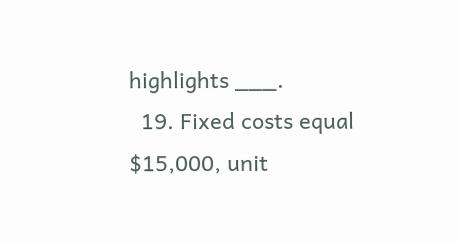highlights ___.
  19. Fixed costs equal $15,000, unit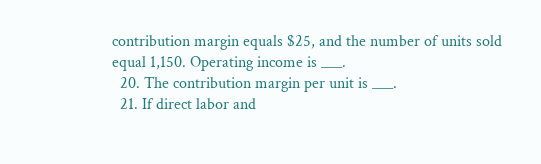contribution margin equals $25, and the number of units sold equal 1,150. Operating income is ___.
  20. The contribution margin per unit is ___.
  21. If direct labor and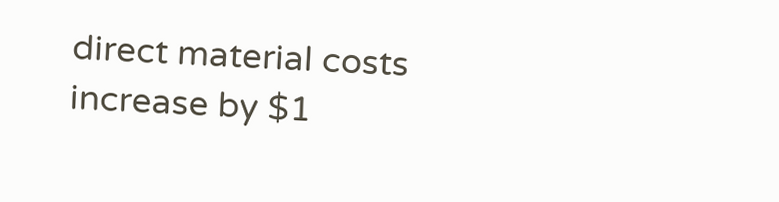direct material costs increase by $1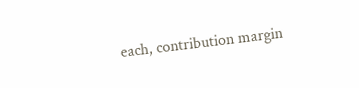each, contribution margin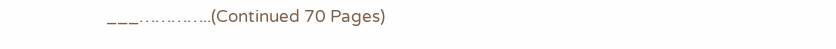___…………..(Continued 70 Pages)